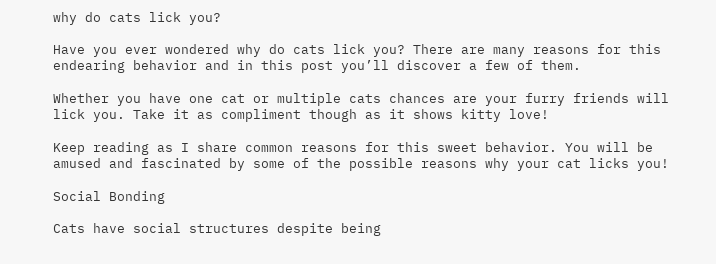why do cats lick you?

Have you ever wondered why do cats lick you? There are many reasons for this endearing behavior and in this post you’ll discover a few of them.

Whether you have one cat or multiple cats chances are your furry friends will lick you. Take it as compliment though as it shows kitty love!

Keep reading as I share common reasons for this sweet behavior. You will be amused and fascinated by some of the possible reasons why your cat licks you!

Social Bonding

Cats have social structures despite being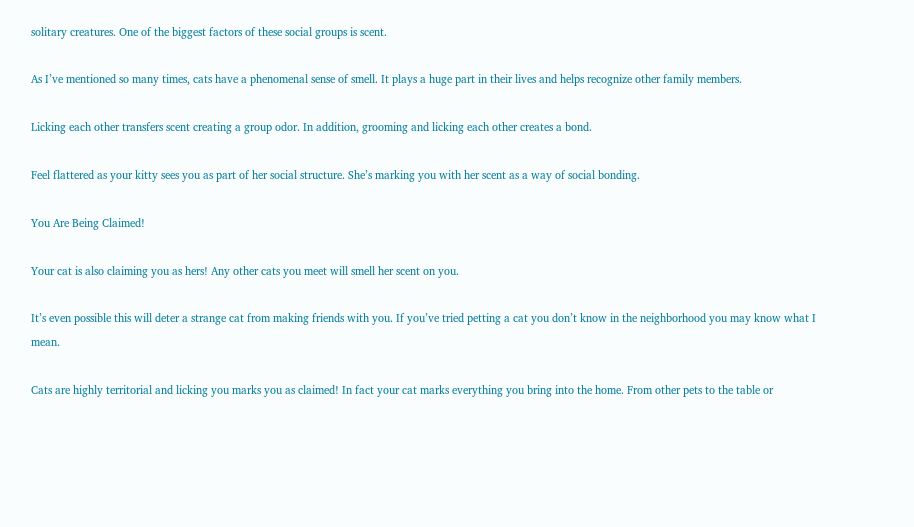solitary creatures. One of the biggest factors of these social groups is scent.

As I’ve mentioned so many times, cats have a phenomenal sense of smell. It plays a huge part in their lives and helps recognize other family members.

Licking each other transfers scent creating a group odor. In addition, grooming and licking each other creates a bond.

Feel flattered as your kitty sees you as part of her social structure. She’s marking you with her scent as a way of social bonding.

You Are Being Claimed!

Your cat is also claiming you as hers! Any other cats you meet will smell her scent on you.

It’s even possible this will deter a strange cat from making friends with you. If you’ve tried petting a cat you don’t know in the neighborhood you may know what I mean.

Cats are highly territorial and licking you marks you as claimed! In fact your cat marks everything you bring into the home. From other pets to the table or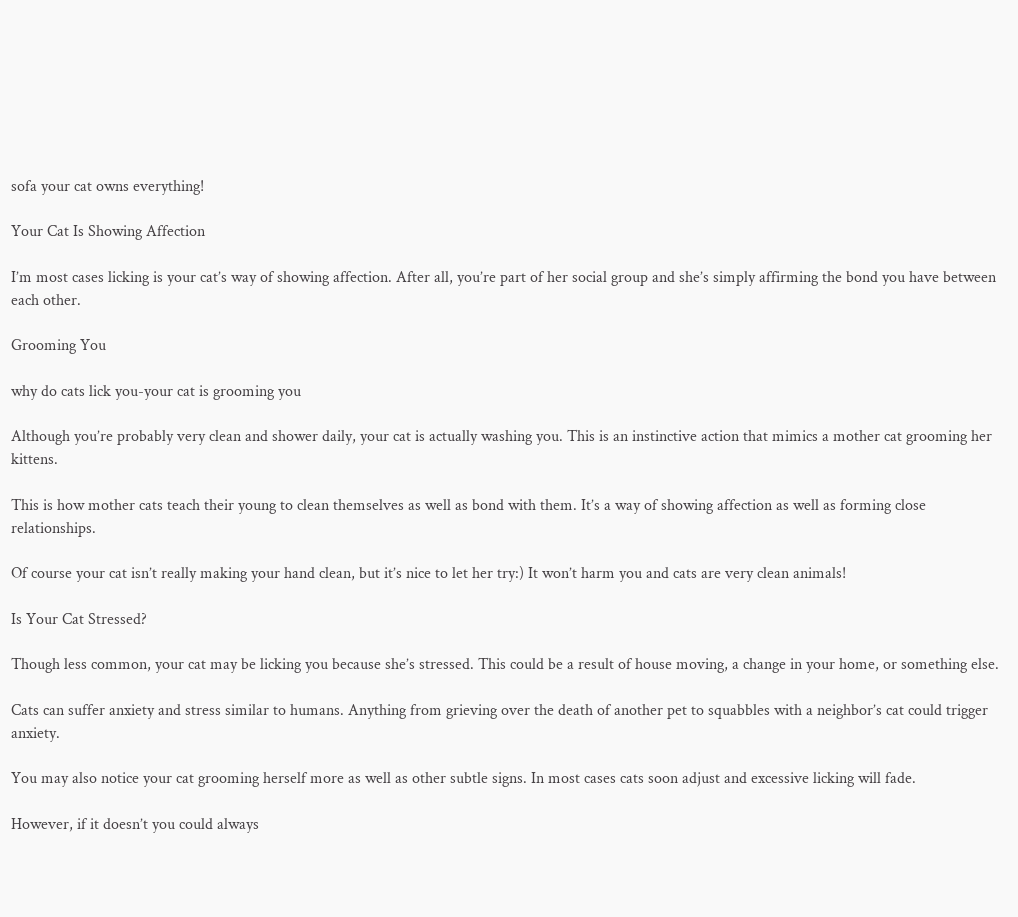sofa your cat owns everything!

Your Cat Is Showing Affection

I’m most cases licking is your cat’s way of showing affection. After all, you’re part of her social group and she’s simply affirming the bond you have between each other.

Grooming You

why do cats lick you-your cat is grooming you

Although you’re probably very clean and shower daily, your cat is actually washing you. This is an instinctive action that mimics a mother cat grooming her kittens.

This is how mother cats teach their young to clean themselves as well as bond with them. It’s a way of showing affection as well as forming close relationships.

Of course your cat isn’t really making your hand clean, but it’s nice to let her try:) It won’t harm you and cats are very clean animals!

Is Your Cat Stressed?

Though less common, your cat may be licking you because she’s stressed. This could be a result of house moving, a change in your home, or something else.

Cats can suffer anxiety and stress similar to humans. Anything from grieving over the death of another pet to squabbles with a neighbor’s cat could trigger anxiety.

You may also notice your cat grooming herself more as well as other subtle signs. In most cases cats soon adjust and excessive licking will fade.

However, if it doesn’t you could always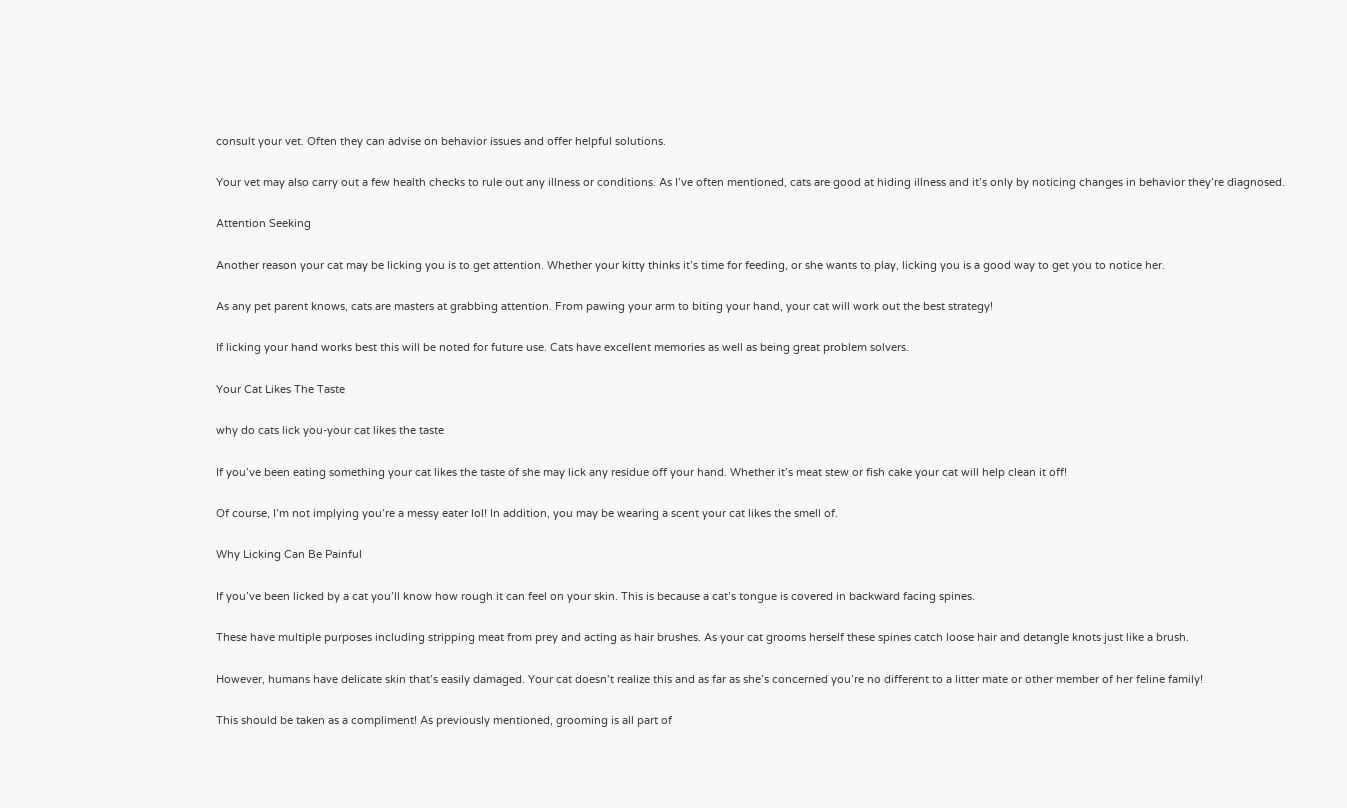consult your vet. Often they can advise on behavior issues and offer helpful solutions.

Your vet may also carry out a few health checks to rule out any illness or conditions. As I’ve often mentioned, cats are good at hiding illness and it’s only by noticing changes in behavior they’re diagnosed.

Attention Seeking

Another reason your cat may be licking you is to get attention. Whether your kitty thinks it’s time for feeding, or she wants to play, licking you is a good way to get you to notice her.

As any pet parent knows, cats are masters at grabbing attention. From pawing your arm to biting your hand, your cat will work out the best strategy!

If licking your hand works best this will be noted for future use. Cats have excellent memories as well as being great problem solvers.

Your Cat Likes The Taste

why do cats lick you-your cat likes the taste

If you’ve been eating something your cat likes the taste of she may lick any residue off your hand. Whether it’s meat stew or fish cake your cat will help clean it off!

Of course, I’m not implying you’re a messy eater lol! In addition, you may be wearing a scent your cat likes the smell of.

Why Licking Can Be Painful

If you’ve been licked by a cat you’ll know how rough it can feel on your skin. This is because a cat’s tongue is covered in backward facing spines.

These have multiple purposes including stripping meat from prey and acting as hair brushes. As your cat grooms herself these spines catch loose hair and detangle knots just like a brush.

However, humans have delicate skin that’s easily damaged. Your cat doesn’t realize this and as far as she’s concerned you’re no different to a litter mate or other member of her feline family!

This should be taken as a compliment! As previously mentioned, grooming is all part of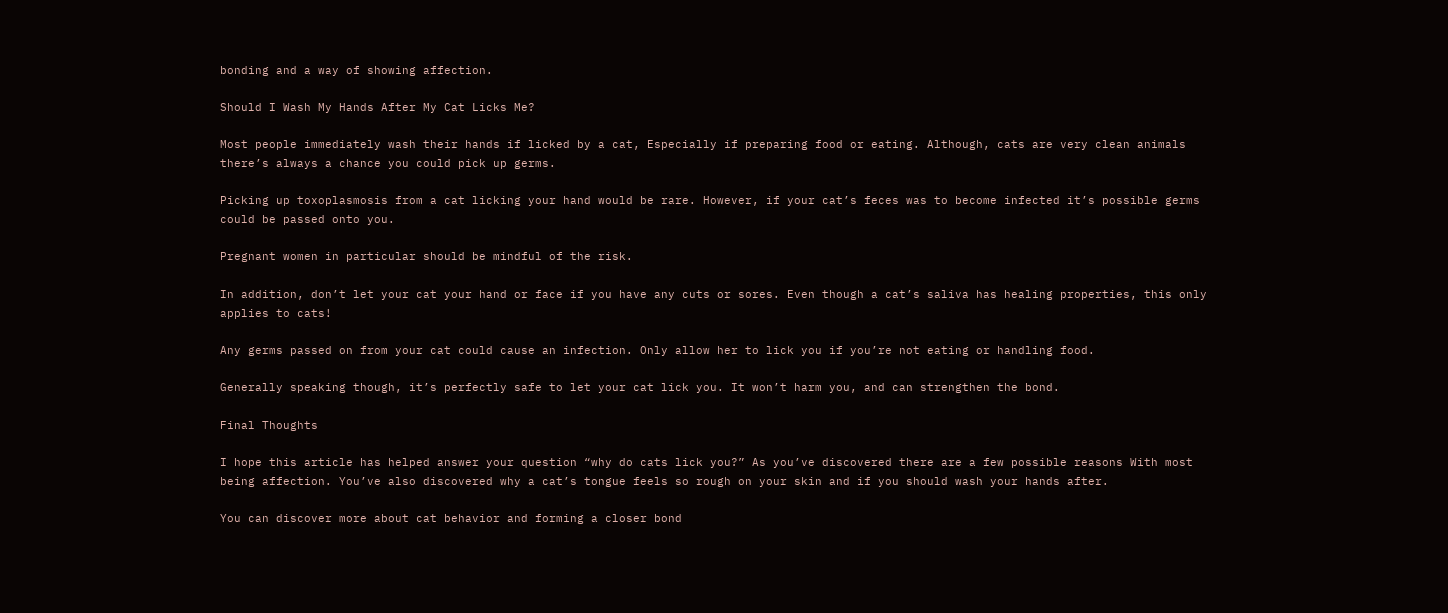bonding and a way of showing affection.

Should I Wash My Hands After My Cat Licks Me?

Most people immediately wash their hands if licked by a cat, Especially if preparing food or eating. Although, cats are very clean animals there’s always a chance you could pick up germs.

Picking up toxoplasmosis from a cat licking your hand would be rare. However, if your cat’s feces was to become infected it’s possible germs could be passed onto you.

Pregnant women in particular should be mindful of the risk.

In addition, don’t let your cat your hand or face if you have any cuts or sores. Even though a cat’s saliva has healing properties, this only applies to cats!

Any germs passed on from your cat could cause an infection. Only allow her to lick you if you’re not eating or handling food.

Generally speaking though, it’s perfectly safe to let your cat lick you. It won’t harm you, and can strengthen the bond.

Final Thoughts

I hope this article has helped answer your question “why do cats lick you?” As you’ve discovered there are a few possible reasons With most being affection. You’ve also discovered why a cat’s tongue feels so rough on your skin and if you should wash your hands after.

You can discover more about cat behavior and forming a closer bond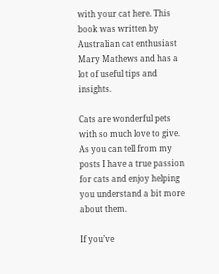with your cat here. This book was written by Australian cat enthusiast Mary Mathews and has a lot of useful tips and insights.

Cats are wonderful pets with so much love to give. As you can tell from my posts I have a true passion for cats and enjoy helping you understand a bit more about them.

If you’ve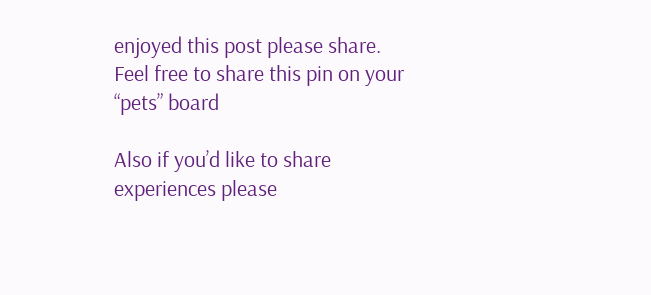enjoyed this post please share. Feel free to share this pin on your “pets” board

Also if you’d like to share experiences please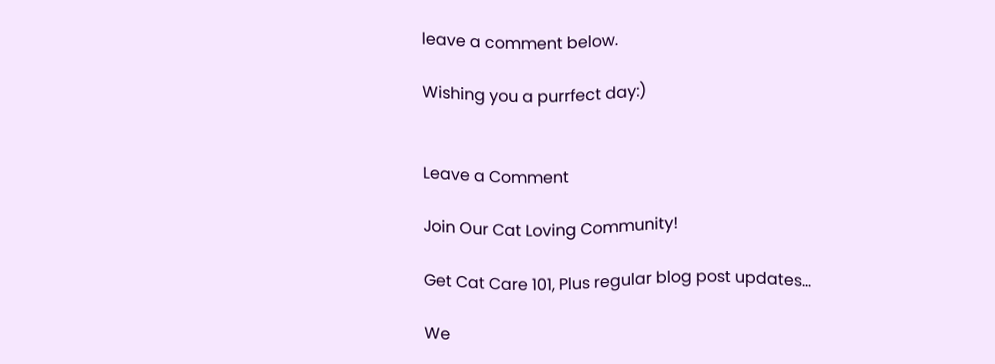leave a comment below.

Wishing you a purrfect day:)


Leave a Comment

Join Our Cat Loving Community!

Get Cat Care 101, Plus regular blog post updates...

We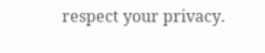respect your privacy.